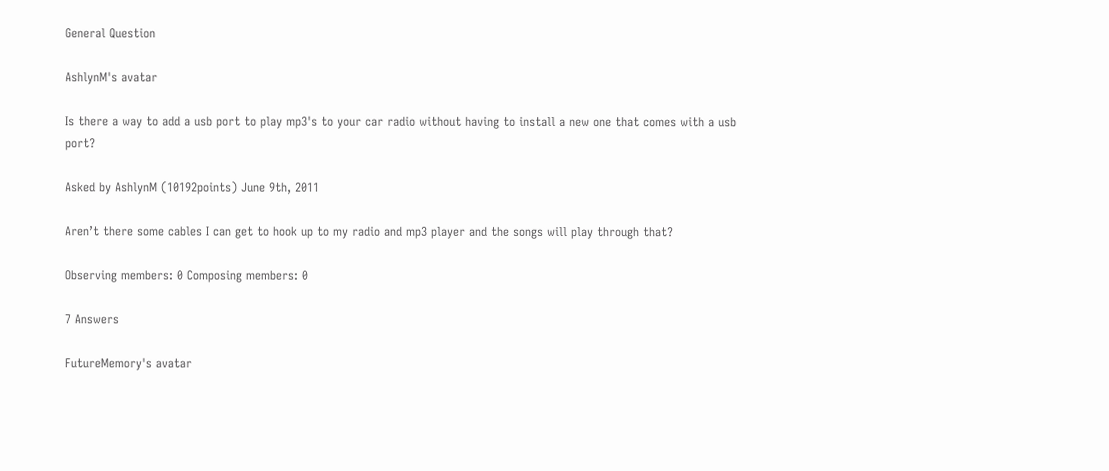General Question

AshlynM's avatar

Is there a way to add a usb port to play mp3's to your car radio without having to install a new one that comes with a usb port?

Asked by AshlynM (10192points) June 9th, 2011

Aren’t there some cables I can get to hook up to my radio and mp3 player and the songs will play through that?

Observing members: 0 Composing members: 0

7 Answers

FutureMemory's avatar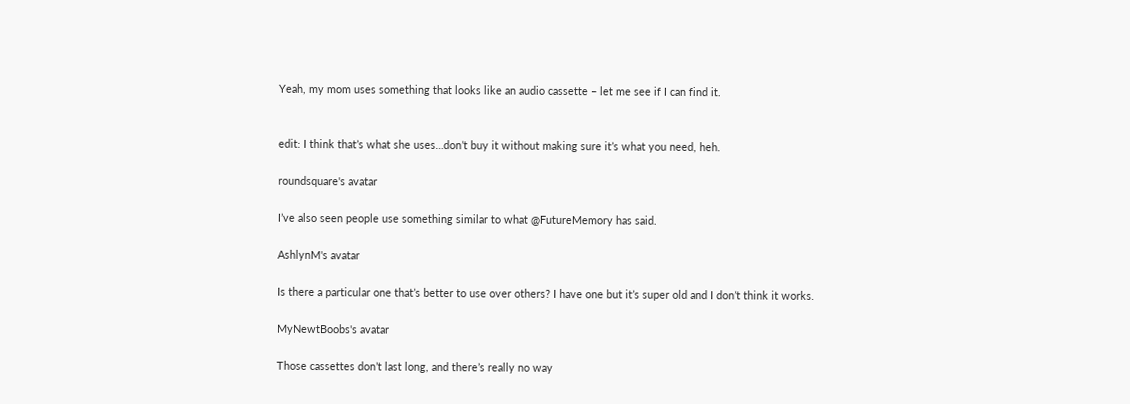Yeah, my mom uses something that looks like an audio cassette – let me see if I can find it.


edit: I think that’s what she uses…don’t buy it without making sure it’s what you need, heh.

roundsquare's avatar

I’ve also seen people use something similar to what @FutureMemory has said.

AshlynM's avatar

Is there a particular one that’s better to use over others? I have one but it’s super old and I don’t think it works.

MyNewtBoobs's avatar

Those cassettes don’t last long, and there’s really no way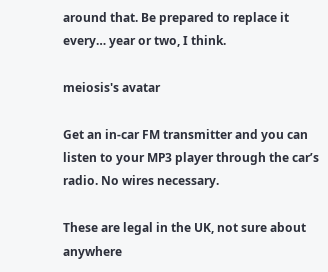around that. Be prepared to replace it every… year or two, I think.

meiosis's avatar

Get an in-car FM transmitter and you can listen to your MP3 player through the car’s radio. No wires necessary.

These are legal in the UK, not sure about anywhere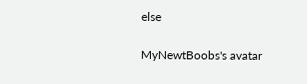else

MyNewtBoobs's avatar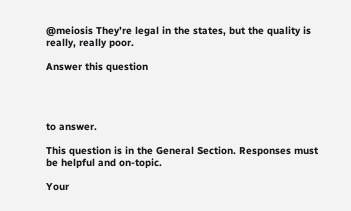@meiosis They’re legal in the states, but the quality is really, really poor.

Answer this question




to answer.

This question is in the General Section. Responses must be helpful and on-topic.

Your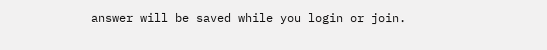answer will be saved while you login or join.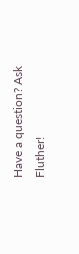Have a question? Ask Fluther!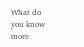What do you know more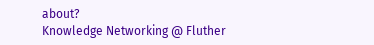about?
Knowledge Networking @ Fluther